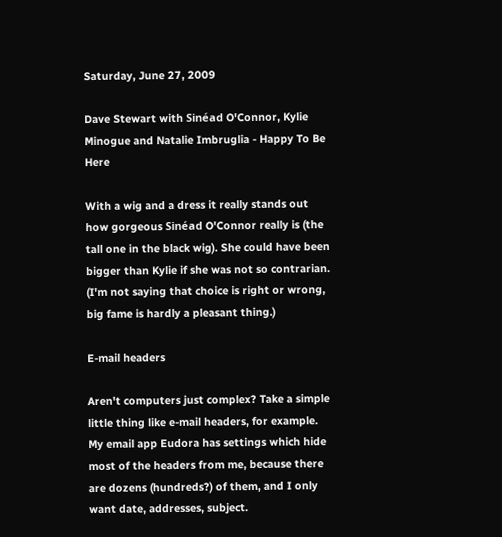Saturday, June 27, 2009

Dave Stewart with Sinéad O'Connor, Kylie Minogue and Natalie Imbruglia - Happy To Be Here

With a wig and a dress it really stands out how gorgeous Sinéad O'Connor really is (the tall one in the black wig). She could have been bigger than Kylie if she was not so contrarian. (I'm not saying that choice is right or wrong, big fame is hardly a pleasant thing.)

E-mail headers

Aren't computers just complex? Take a simple little thing like e-mail headers, for example. My email app Eudora has settings which hide most of the headers from me, because there are dozens (hundreds?) of them, and I only want date, addresses, subject.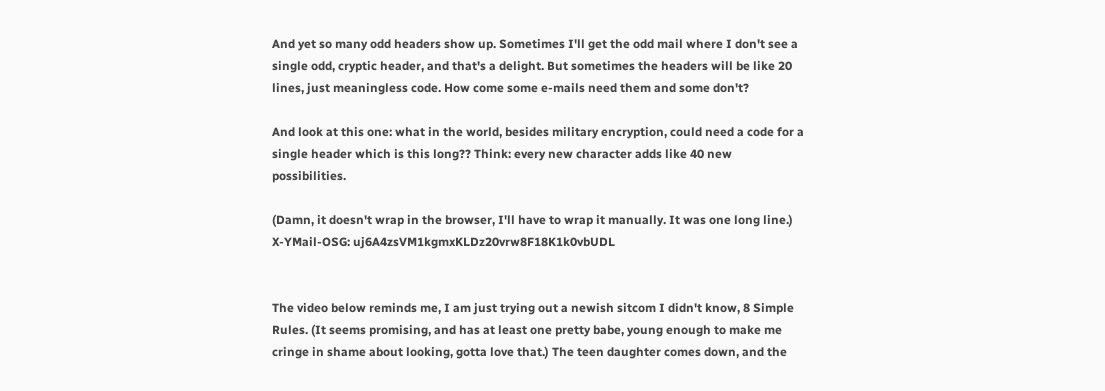And yet so many odd headers show up. Sometimes I'll get the odd mail where I don't see a single odd, cryptic header, and that's a delight. But sometimes the headers will be like 20 lines, just meaningless code. How come some e-mails need them and some don't?

And look at this one: what in the world, besides military encryption, could need a code for a single header which is this long?? Think: every new character adds like 40 new possibilities.

(Damn, it doesn't wrap in the browser, I'll have to wrap it manually. It was one long line.)
X-YMail-OSG: uj6A4zsVM1kgmxKLDz20vrw8F18K1k0vbUDL


The video below reminds me, I am just trying out a newish sitcom I didn't know, 8 Simple Rules. (It seems promising, and has at least one pretty babe, young enough to make me cringe in shame about looking, gotta love that.) The teen daughter comes down, and the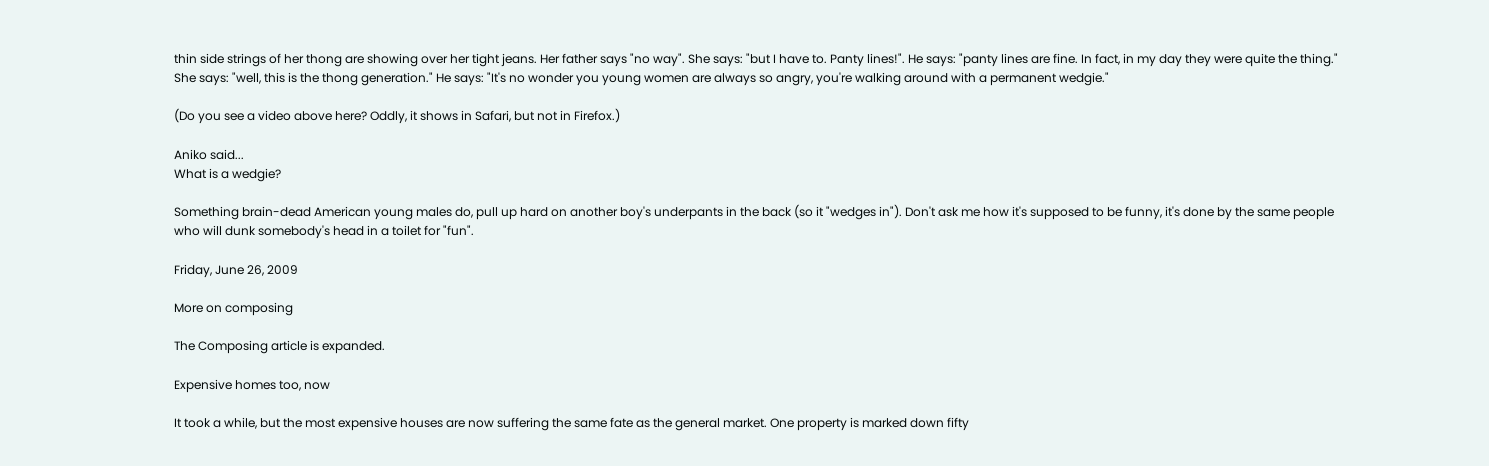thin side strings of her thong are showing over her tight jeans. Her father says "no way". She says: "but I have to. Panty lines!". He says: "panty lines are fine. In fact, in my day they were quite the thing." She says: "well, this is the thong generation." He says: "It's no wonder you young women are always so angry, you're walking around with a permanent wedgie."

(Do you see a video above here? Oddly, it shows in Safari, but not in Firefox.)

Aniko said...
What is a wedgie?

Something brain-dead American young males do, pull up hard on another boy's underpants in the back (so it "wedges in"). Don't ask me how it's supposed to be funny, it's done by the same people who will dunk somebody's head in a toilet for "fun".

Friday, June 26, 2009

More on composing

The Composing article is expanded.

Expensive homes too, now

It took a while, but the most expensive houses are now suffering the same fate as the general market. One property is marked down fifty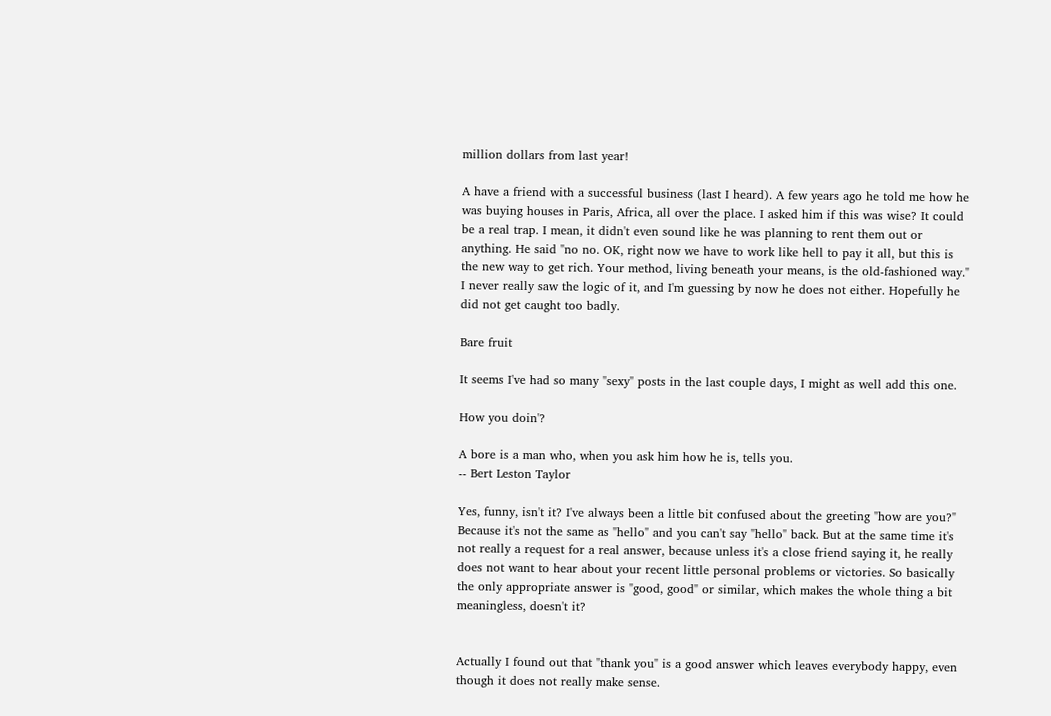million dollars from last year!

A have a friend with a successful business (last I heard). A few years ago he told me how he was buying houses in Paris, Africa, all over the place. I asked him if this was wise? It could be a real trap. I mean, it didn't even sound like he was planning to rent them out or anything. He said "no no. OK, right now we have to work like hell to pay it all, but this is the new way to get rich. Your method, living beneath your means, is the old-fashioned way."
I never really saw the logic of it, and I'm guessing by now he does not either. Hopefully he did not get caught too badly.

Bare fruit

It seems I've had so many "sexy" posts in the last couple days, I might as well add this one.

How you doin'?

A bore is a man who, when you ask him how he is, tells you.
-- Bert Leston Taylor

Yes, funny, isn't it? I've always been a little bit confused about the greeting "how are you?" Because it's not the same as "hello" and you can't say "hello" back. But at the same time it's not really a request for a real answer, because unless it's a close friend saying it, he really does not want to hear about your recent little personal problems or victories. So basically the only appropriate answer is "good, good" or similar, which makes the whole thing a bit meaningless, doesn't it?


Actually I found out that "thank you" is a good answer which leaves everybody happy, even though it does not really make sense.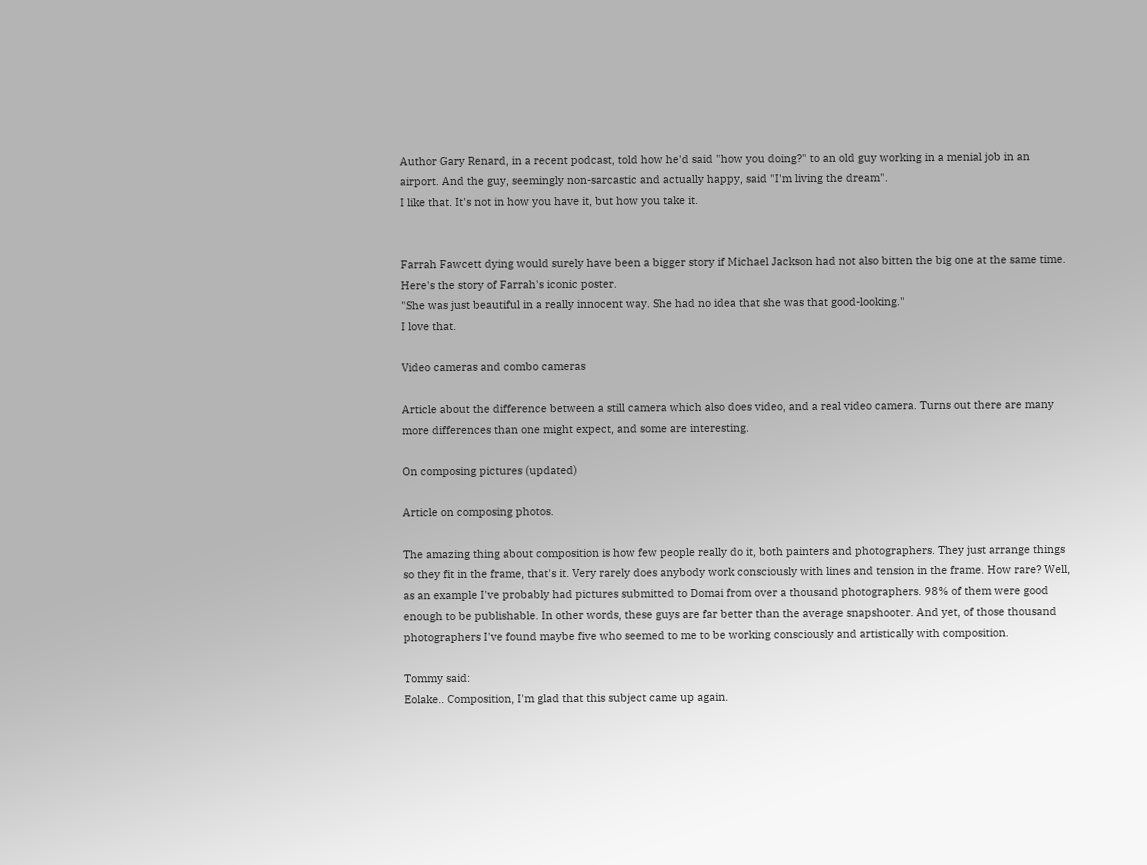Author Gary Renard, in a recent podcast, told how he'd said "how you doing?" to an old guy working in a menial job in an airport. And the guy, seemingly non-sarcastic and actually happy, said "I'm living the dream".
I like that. It's not in how you have it, but how you take it.


Farrah Fawcett dying would surely have been a bigger story if Michael Jackson had not also bitten the big one at the same time. Here's the story of Farrah's iconic poster.
"She was just beautiful in a really innocent way. She had no idea that she was that good-looking."
I love that.

Video cameras and combo cameras

Article about the difference between a still camera which also does video, and a real video camera. Turns out there are many more differences than one might expect, and some are interesting.

On composing pictures (updated)

Article on composing photos.

The amazing thing about composition is how few people really do it, both painters and photographers. They just arrange things so they fit in the frame, that's it. Very rarely does anybody work consciously with lines and tension in the frame. How rare? Well, as an example I've probably had pictures submitted to Domai from over a thousand photographers. 98% of them were good enough to be publishable. In other words, these guys are far better than the average snapshooter. And yet, of those thousand photographers I've found maybe five who seemed to me to be working consciously and artistically with composition.

Tommy said:
Eolake.. Composition, I'm glad that this subject came up again.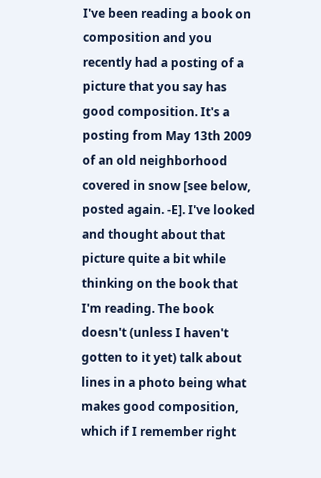I've been reading a book on composition and you recently had a posting of a picture that you say has good composition. It's a posting from May 13th 2009 of an old neighborhood covered in snow [see below, posted again. -E]. I've looked and thought about that picture quite a bit while thinking on the book that I'm reading. The book doesn't (unless I haven't gotten to it yet) talk about lines in a photo being what makes good composition, which if I remember right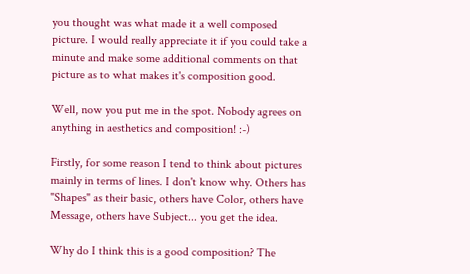you thought was what made it a well composed picture. I would really appreciate it if you could take a minute and make some additional comments on that picture as to what makes it's composition good.

Well, now you put me in the spot. Nobody agrees on anything in aesthetics and composition! :-)

Firstly, for some reason I tend to think about pictures mainly in terms of lines. I don't know why. Others has "Shapes" as their basic, others have Color, others have Message, others have Subject... you get the idea.

Why do I think this is a good composition? The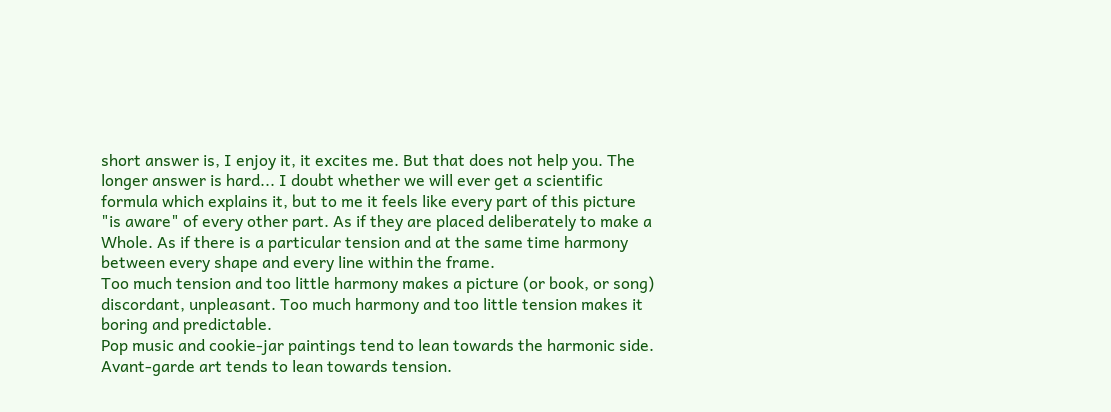short answer is, I enjoy it, it excites me. But that does not help you. The longer answer is hard... I doubt whether we will ever get a scientific formula which explains it, but to me it feels like every part of this picture "is aware" of every other part. As if they are placed deliberately to make a Whole. As if there is a particular tension and at the same time harmony between every shape and every line within the frame.
Too much tension and too little harmony makes a picture (or book, or song) discordant, unpleasant. Too much harmony and too little tension makes it boring and predictable.
Pop music and cookie-jar paintings tend to lean towards the harmonic side. Avant-garde art tends to lean towards tension.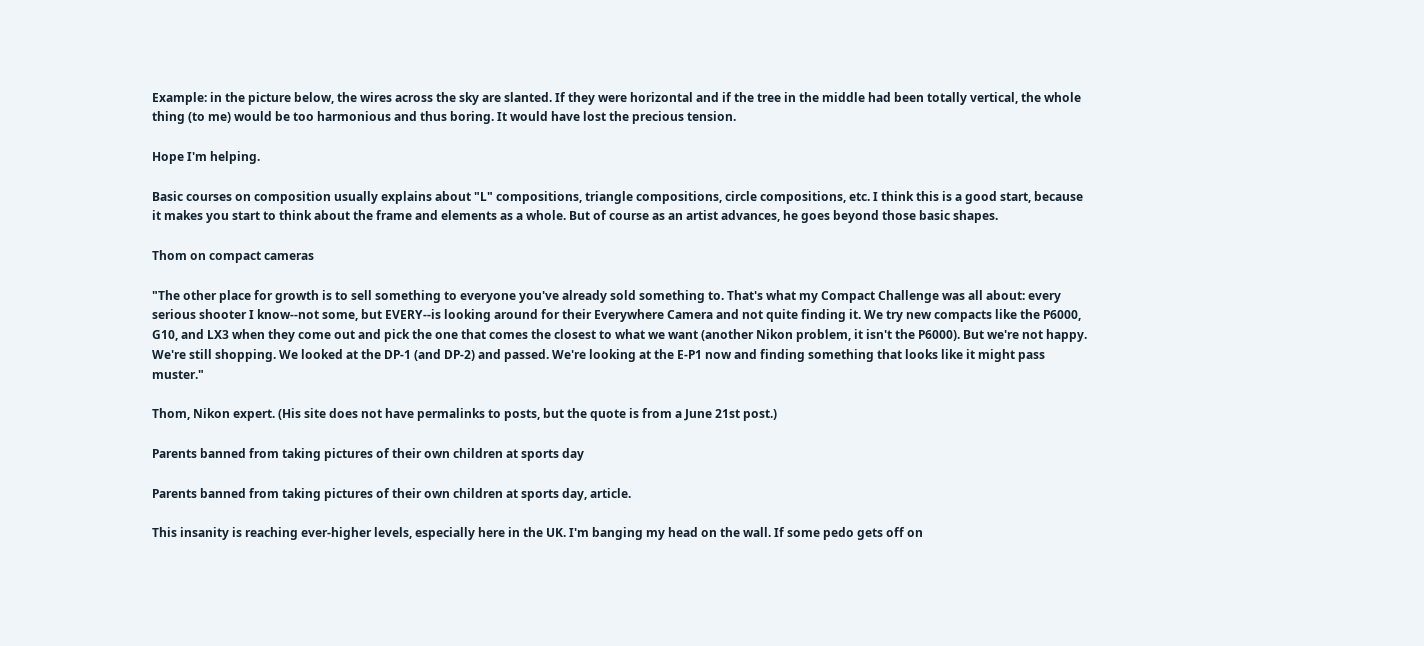Example: in the picture below, the wires across the sky are slanted. If they were horizontal and if the tree in the middle had been totally vertical, the whole thing (to me) would be too harmonious and thus boring. It would have lost the precious tension.

Hope I'm helping.

Basic courses on composition usually explains about "L" compositions, triangle compositions, circle compositions, etc. I think this is a good start, because it makes you start to think about the frame and elements as a whole. But of course as an artist advances, he goes beyond those basic shapes.

Thom on compact cameras

"The other place for growth is to sell something to everyone you've already sold something to. That's what my Compact Challenge was all about: every serious shooter I know--not some, but EVERY--is looking around for their Everywhere Camera and not quite finding it. We try new compacts like the P6000, G10, and LX3 when they come out and pick the one that comes the closest to what we want (another Nikon problem, it isn't the P6000). But we're not happy. We're still shopping. We looked at the DP-1 (and DP-2) and passed. We're looking at the E-P1 now and finding something that looks like it might pass muster."

Thom, Nikon expert. (His site does not have permalinks to posts, but the quote is from a June 21st post.)

Parents banned from taking pictures of their own children at sports day

Parents banned from taking pictures of their own children at sports day, article.

This insanity is reaching ever-higher levels, especially here in the UK. I'm banging my head on the wall. If some pedo gets off on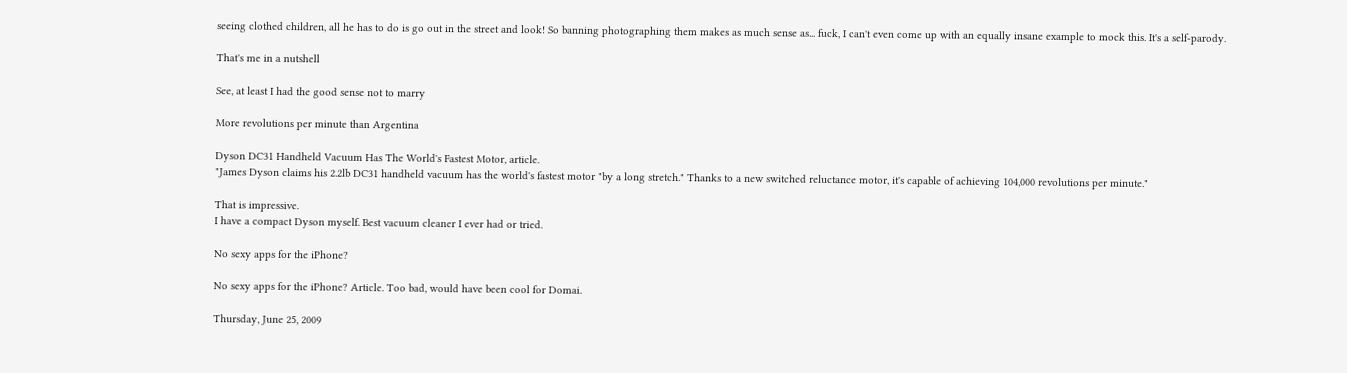seeing clothed children, all he has to do is go out in the street and look! So banning photographing them makes as much sense as... fuck, I can't even come up with an equally insane example to mock this. It's a self-parody.

That's me in a nutshell

See, at least I had the good sense not to marry

More revolutions per minute than Argentina

Dyson DC31 Handheld Vacuum Has The World's Fastest Motor, article.
"James Dyson claims his 2.2lb DC31 handheld vacuum has the world's fastest motor "by a long stretch." Thanks to a new switched reluctance motor, it's capable of achieving 104,000 revolutions per minute."

That is impressive.
I have a compact Dyson myself. Best vacuum cleaner I ever had or tried.

No sexy apps for the iPhone?

No sexy apps for the iPhone? Article. Too bad, would have been cool for Domai.

Thursday, June 25, 2009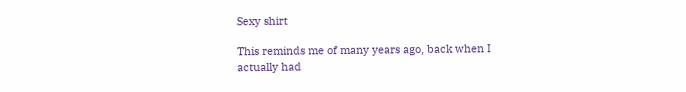Sexy shirt

This reminds me of many years ago, back when I actually had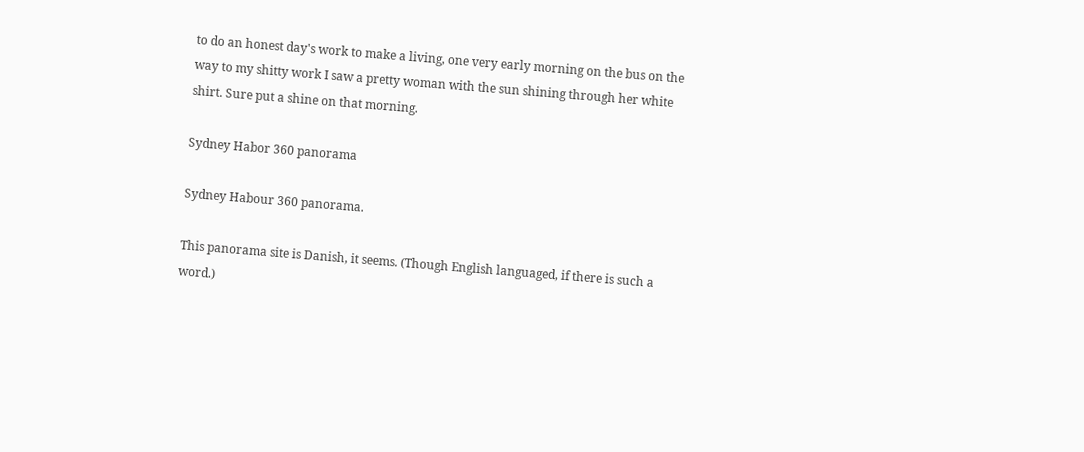to do an honest day's work to make a living, one very early morning on the bus on the way to my shitty work I saw a pretty woman with the sun shining through her white shirt. Sure put a shine on that morning.

Sydney Habor 360 panorama

Sydney Habour 360 panorama.

This panorama site is Danish, it seems. (Though English languaged, if there is such a word.)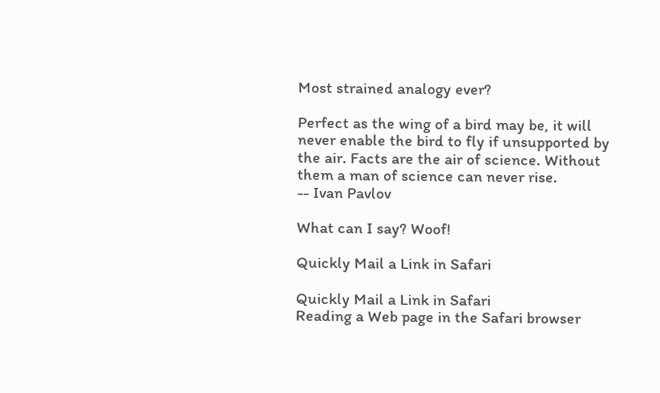Most strained analogy ever?

Perfect as the wing of a bird may be, it will never enable the bird to fly if unsupported by the air. Facts are the air of science. Without them a man of science can never rise.
-- Ivan Pavlov

What can I say? Woof!

Quickly Mail a Link in Safari

Quickly Mail a Link in Safari
Reading a Web page in the Safari browser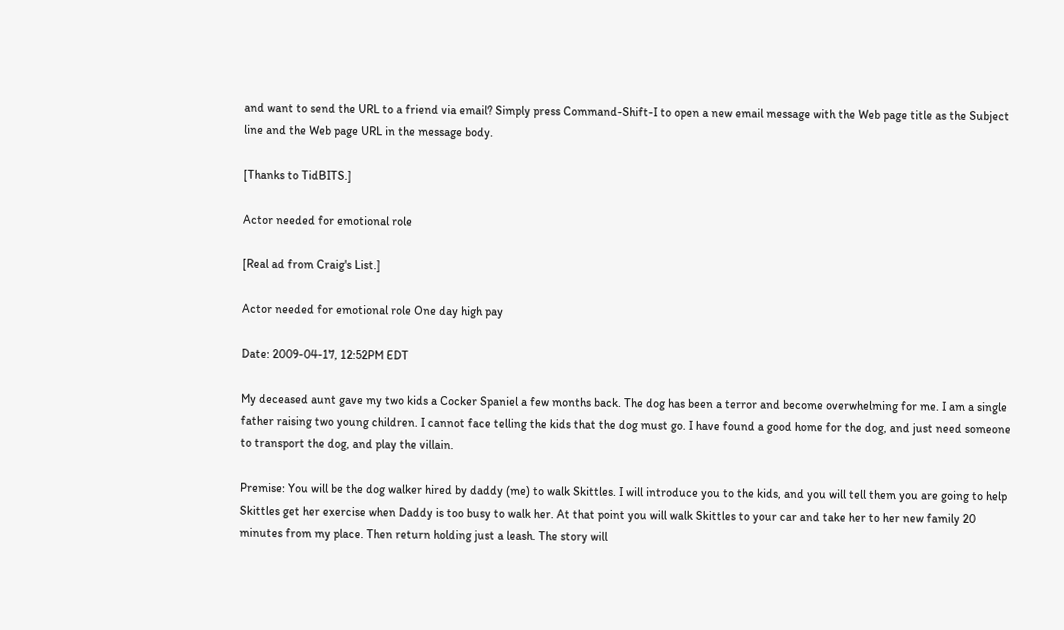and want to send the URL to a friend via email? Simply press Command-Shift-I to open a new email message with the Web page title as the Subject line and the Web page URL in the message body.

[Thanks to TidBITS.]

Actor needed for emotional role

[Real ad from Craig's List.]

Actor needed for emotional role One day high pay

Date: 2009-04-17, 12:52PM EDT

My deceased aunt gave my two kids a Cocker Spaniel a few months back. The dog has been a terror and become overwhelming for me. I am a single father raising two young children. I cannot face telling the kids that the dog must go. I have found a good home for the dog, and just need someone to transport the dog, and play the villain.

Premise: You will be the dog walker hired by daddy (me) to walk Skittles. I will introduce you to the kids, and you will tell them you are going to help Skittles get her exercise when Daddy is too busy to walk her. At that point you will walk Skittles to your car and take her to her new family 20 minutes from my place. Then return holding just a leash. The story will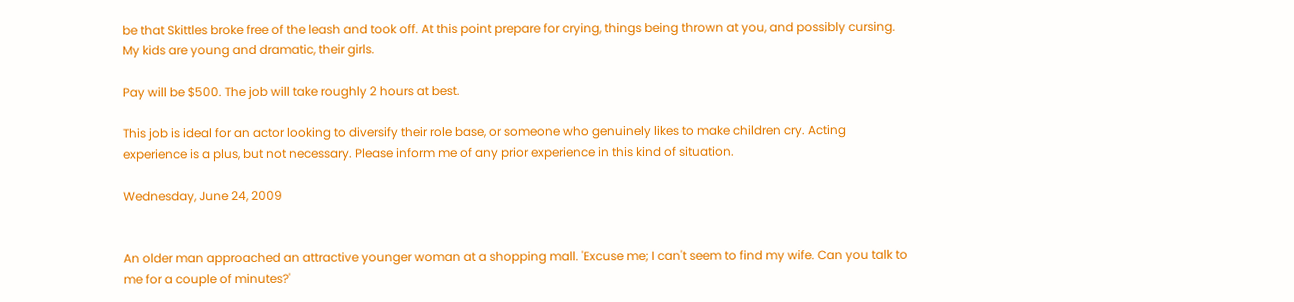be that Skittles broke free of the leash and took off. At this point prepare for crying, things being thrown at you, and possibly cursing. My kids are young and dramatic, their girls.

Pay will be $500. The job will take roughly 2 hours at best.

This job is ideal for an actor looking to diversify their role base, or someone who genuinely likes to make children cry. Acting experience is a plus, but not necessary. Please inform me of any prior experience in this kind of situation.

Wednesday, June 24, 2009


An older man approached an attractive younger woman at a shopping mall. 'Excuse me; I can't seem to find my wife. Can you talk to me for a couple of minutes?'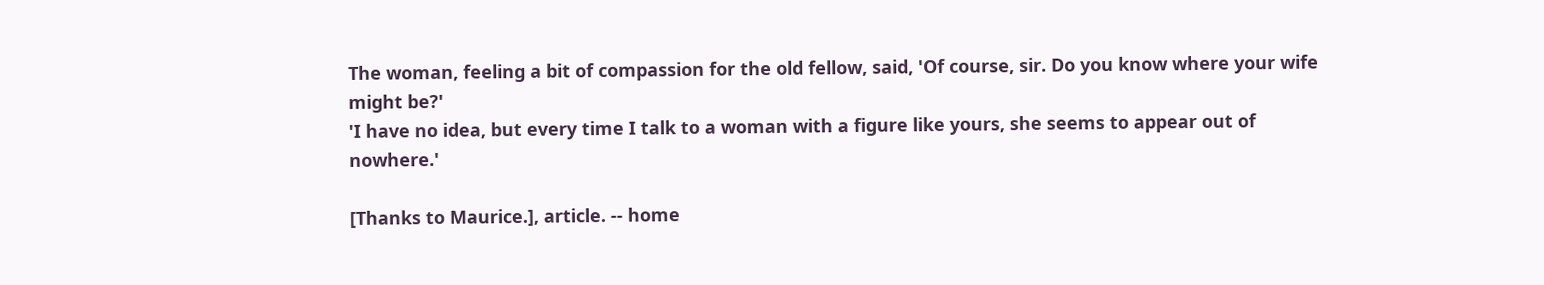The woman, feeling a bit of compassion for the old fellow, said, 'Of course, sir. Do you know where your wife might be?'
'I have no idea, but every time I talk to a woman with a figure like yours, she seems to appear out of nowhere.'

[Thanks to Maurice.], article. -- home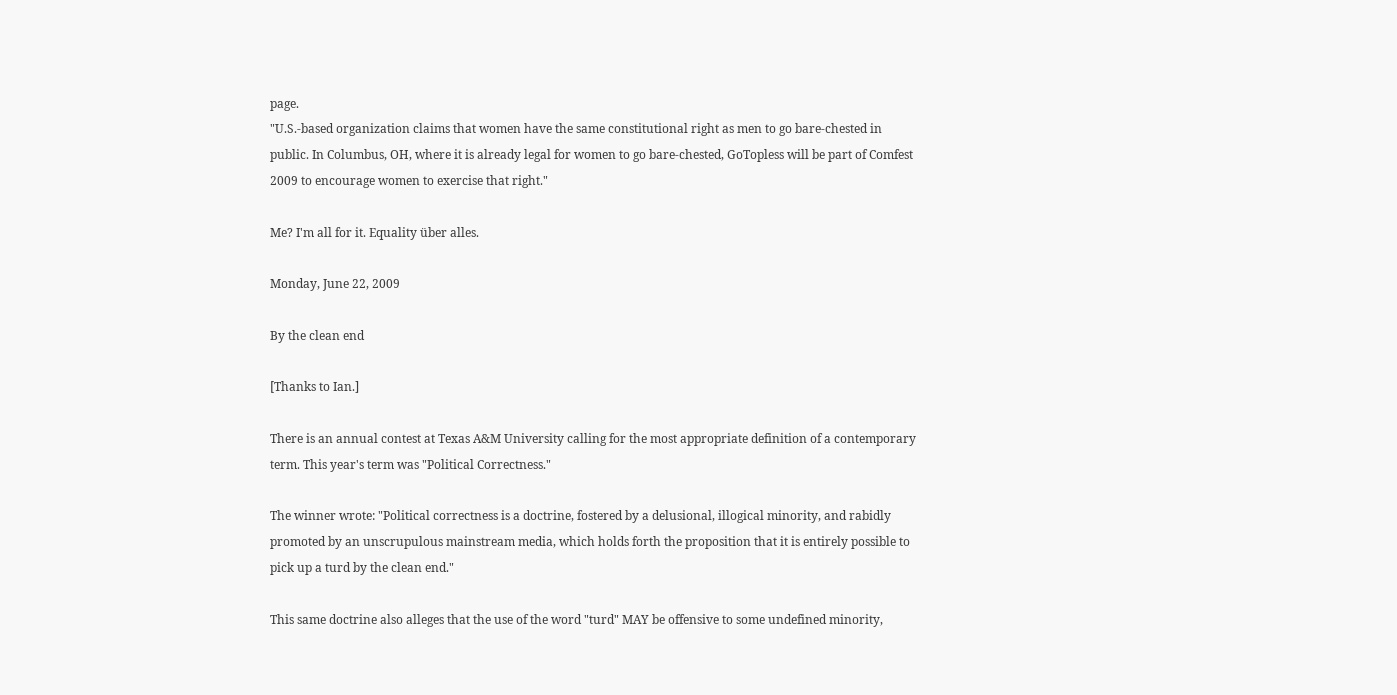page.
"U.S.-based organization claims that women have the same constitutional right as men to go bare-chested in public. In Columbus, OH, where it is already legal for women to go bare-chested, GoTopless will be part of Comfest 2009 to encourage women to exercise that right."

Me? I'm all for it. Equality über alles.

Monday, June 22, 2009

By the clean end

[Thanks to Ian.]

There is an annual contest at Texas A&M University calling for the most appropriate definition of a contemporary term. This year's term was "Political Correctness."

The winner wrote: "Political correctness is a doctrine, fostered by a delusional, illogical minority, and rabidly promoted by an unscrupulous mainstream media, which holds forth the proposition that it is entirely possible to pick up a turd by the clean end."

This same doctrine also alleges that the use of the word "turd" MAY be offensive to some undefined minority,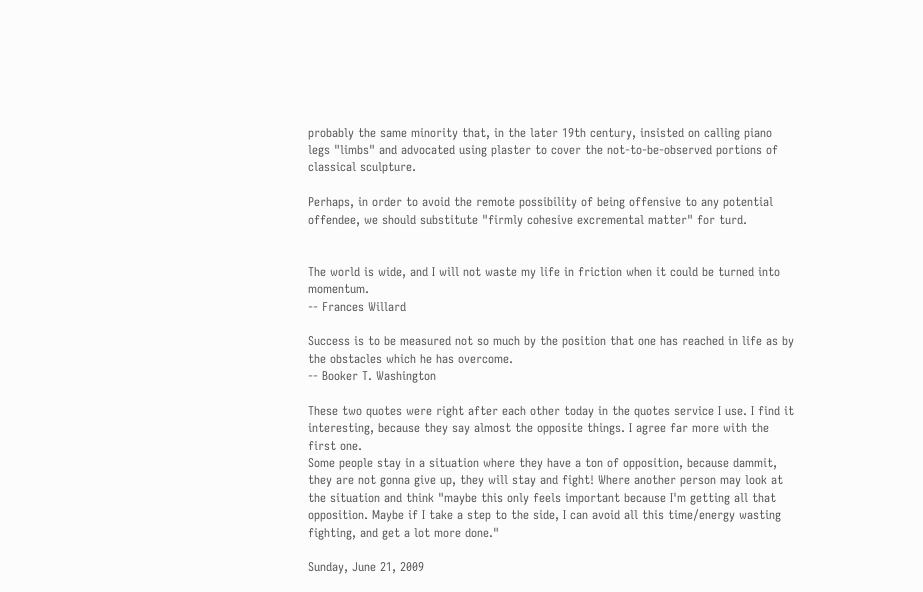probably the same minority that, in the later 19th century, insisted on calling piano legs "limbs" and advocated using plaster to cover the not-to-be-observed portions of classical sculpture.

Perhaps, in order to avoid the remote possibility of being offensive to any potential offendee, we should substitute "firmly cohesive excremental matter" for turd.


The world is wide, and I will not waste my life in friction when it could be turned into momentum.
-- Frances Willard

Success is to be measured not so much by the position that one has reached in life as by the obstacles which he has overcome.
-- Booker T. Washington

These two quotes were right after each other today in the quotes service I use. I find it interesting, because they say almost the opposite things. I agree far more with the first one.
Some people stay in a situation where they have a ton of opposition, because dammit, they are not gonna give up, they will stay and fight! Where another person may look at the situation and think "maybe this only feels important because I'm getting all that opposition. Maybe if I take a step to the side, I can avoid all this time/energy wasting fighting, and get a lot more done."

Sunday, June 21, 2009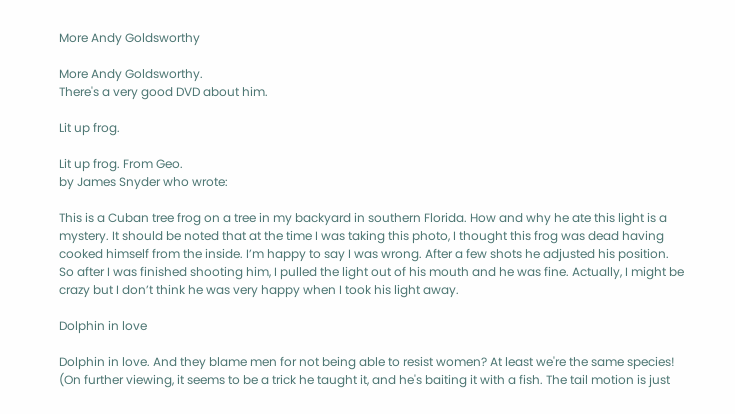More Andy Goldsworthy

More Andy Goldsworthy.
There's a very good DVD about him.

Lit up frog.

Lit up frog. From Geo.
by James Snyder who wrote:

This is a Cuban tree frog on a tree in my backyard in southern Florida. How and why he ate this light is a mystery. It should be noted that at the time I was taking this photo, I thought this frog was dead having cooked himself from the inside. I’m happy to say I was wrong. After a few shots he adjusted his position. So after I was finished shooting him, I pulled the light out of his mouth and he was fine. Actually, I might be crazy but I don’t think he was very happy when I took his light away.

Dolphin in love

Dolphin in love. And they blame men for not being able to resist women? At least we're the same species!
(On further viewing, it seems to be a trick he taught it, and he's baiting it with a fish. The tail motion is just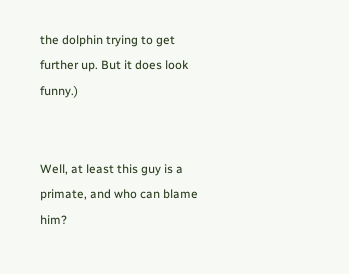the dolphin trying to get further up. But it does look funny.)


Well, at least this guy is a primate, and who can blame him?